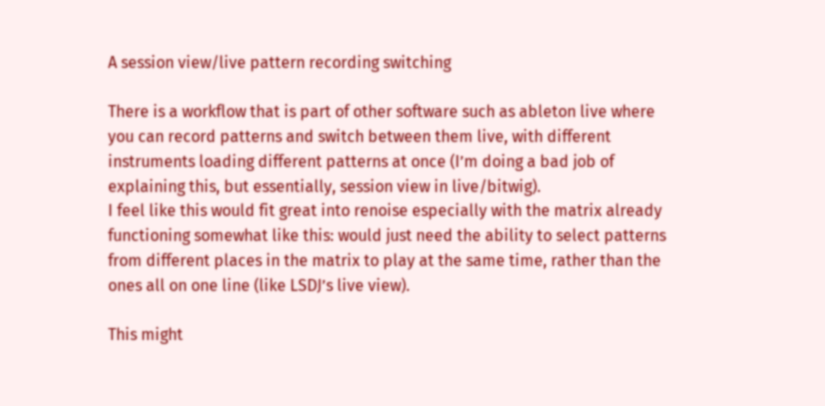A session view/live pattern recording switching

There is a workflow that is part of other software such as ableton live where you can record patterns and switch between them live, with different instruments loading different patterns at once (I’m doing a bad job of explaining this, but essentially, session view in live/bitwig).
I feel like this would fit great into renoise especially with the matrix already functioning somewhat like this: would just need the ability to select patterns from different places in the matrix to play at the same time, rather than the ones all on one line (like LSDJ’s live view).

This might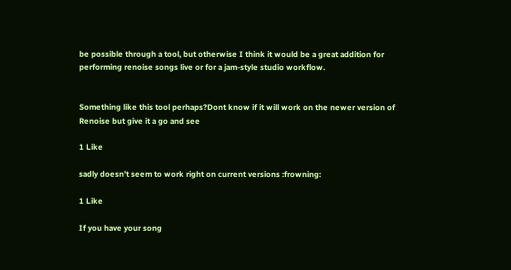be possible through a tool, but otherwise I think it would be a great addition for performing renoise songs live or for a jam-style studio workflow.


Something like this tool perhaps?Dont know if it will work on the newer version of Renoise but give it a go and see

1 Like

sadly doesn’t seem to work right on current versions :frowning:

1 Like

If you have your song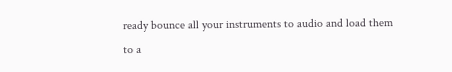ready bounce all your instruments to audio and load them to a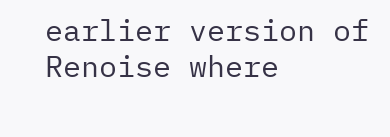earlier version of Renoise where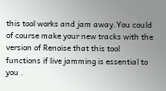this tool works and jam away.You could of course make your new tracks with the version of Renoise that this tool functions if live jamming is essential to you .